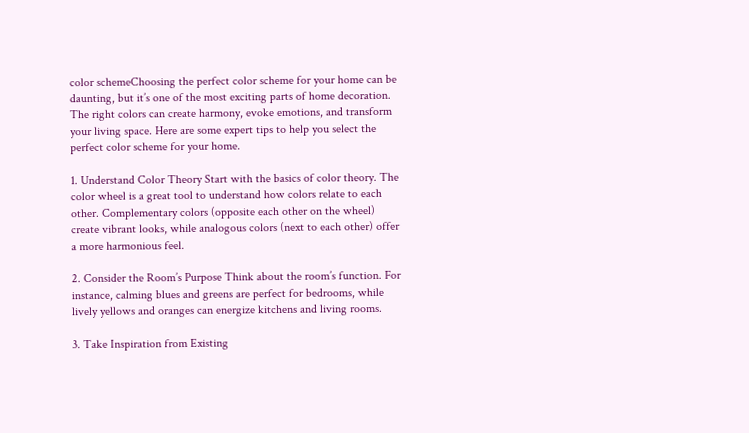color schemeChoosing the perfect color scheme for your home can be daunting, but it’s one of the most exciting parts of home decoration. The right colors can create harmony, evoke emotions, and transform your living space. Here are some expert tips to help you select the perfect color scheme for your home.

1. Understand Color Theory Start with the basics of color theory. The color wheel is a great tool to understand how colors relate to each other. Complementary colors (opposite each other on the wheel) create vibrant looks, while analogous colors (next to each other) offer a more harmonious feel.

2. Consider the Room’s Purpose Think about the room’s function. For instance, calming blues and greens are perfect for bedrooms, while lively yellows and oranges can energize kitchens and living rooms.

3. Take Inspiration from Existing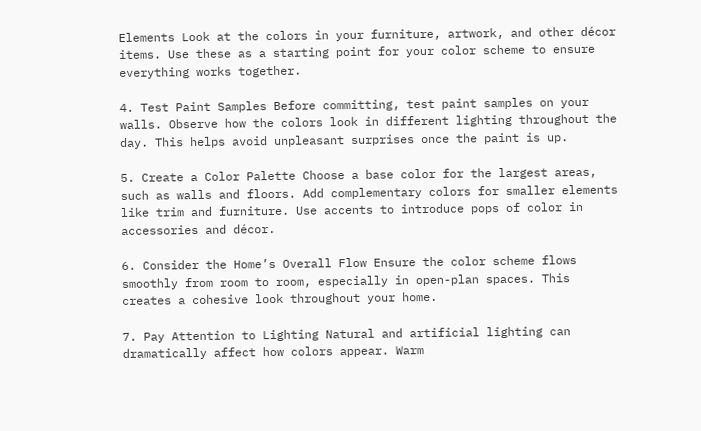Elements Look at the colors in your furniture, artwork, and other décor items. Use these as a starting point for your color scheme to ensure everything works together.

4. Test Paint Samples Before committing, test paint samples on your walls. Observe how the colors look in different lighting throughout the day. This helps avoid unpleasant surprises once the paint is up.

5. Create a Color Palette Choose a base color for the largest areas, such as walls and floors. Add complementary colors for smaller elements like trim and furniture. Use accents to introduce pops of color in accessories and décor.

6. Consider the Home’s Overall Flow Ensure the color scheme flows smoothly from room to room, especially in open-plan spaces. This creates a cohesive look throughout your home.

7. Pay Attention to Lighting Natural and artificial lighting can dramatically affect how colors appear. Warm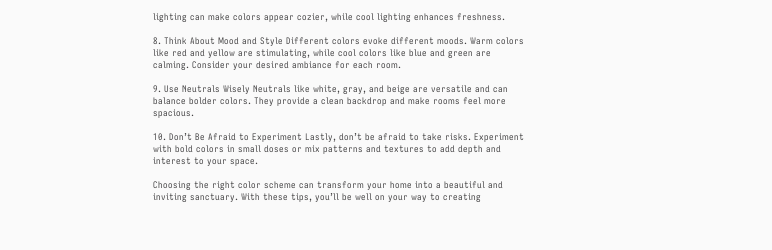lighting can make colors appear cozier, while cool lighting enhances freshness.

8. Think About Mood and Style Different colors evoke different moods. Warm colors like red and yellow are stimulating, while cool colors like blue and green are calming. Consider your desired ambiance for each room.

9. Use Neutrals Wisely Neutrals like white, gray, and beige are versatile and can balance bolder colors. They provide a clean backdrop and make rooms feel more spacious.

10. Don’t Be Afraid to Experiment Lastly, don’t be afraid to take risks. Experiment with bold colors in small doses or mix patterns and textures to add depth and interest to your space.

Choosing the right color scheme can transform your home into a beautiful and inviting sanctuary. With these tips, you’ll be well on your way to creating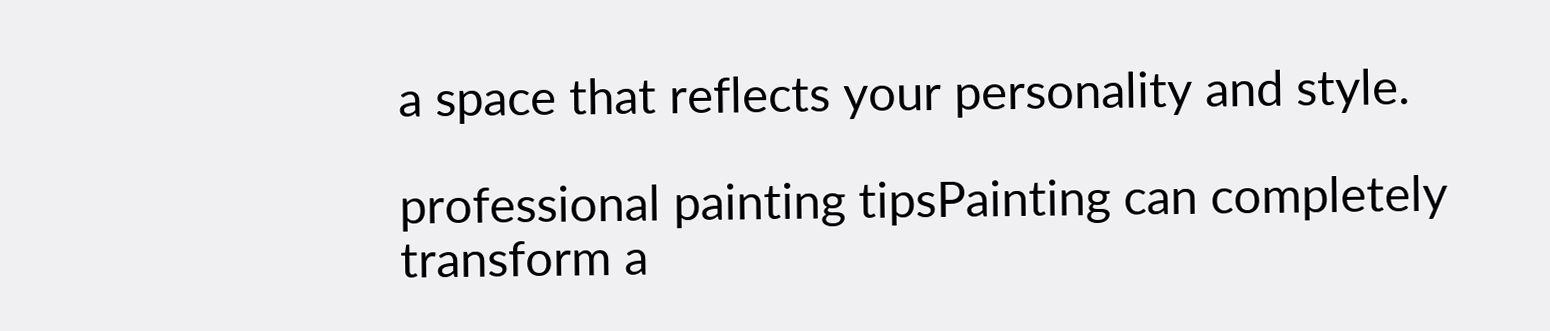a space that reflects your personality and style.

professional painting tipsPainting can completely transform a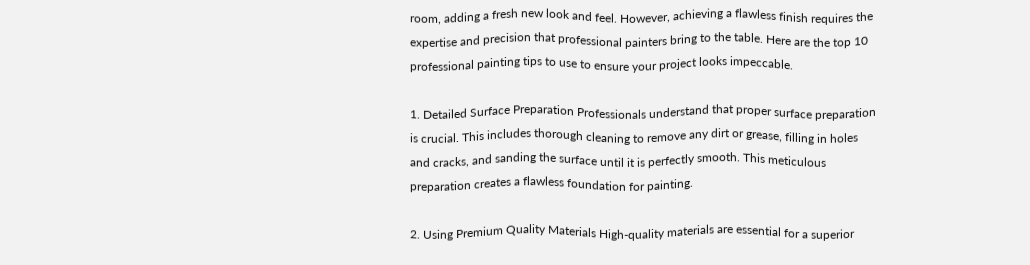room, adding a fresh new look and feel. However, achieving a flawless finish requires the expertise and precision that professional painters bring to the table. Here are the top 10 professional painting tips to use to ensure your project looks impeccable.

1. Detailed Surface Preparation Professionals understand that proper surface preparation is crucial. This includes thorough cleaning to remove any dirt or grease, filling in holes and cracks, and sanding the surface until it is perfectly smooth. This meticulous preparation creates a flawless foundation for painting.

2. Using Premium Quality Materials High-quality materials are essential for a superior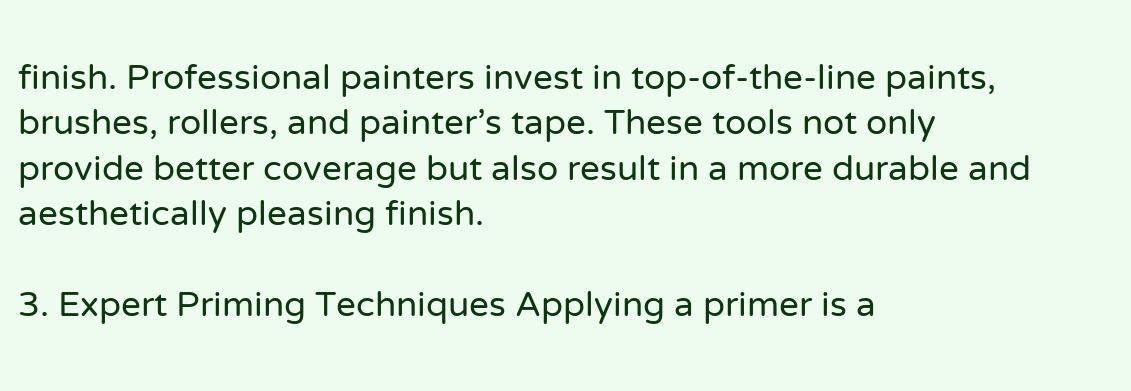finish. Professional painters invest in top-of-the-line paints, brushes, rollers, and painter’s tape. These tools not only provide better coverage but also result in a more durable and aesthetically pleasing finish.

3. Expert Priming Techniques Applying a primer is a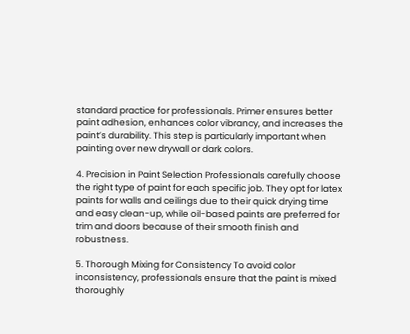standard practice for professionals. Primer ensures better paint adhesion, enhances color vibrancy, and increases the paint’s durability. This step is particularly important when painting over new drywall or dark colors.

4. Precision in Paint Selection Professionals carefully choose the right type of paint for each specific job. They opt for latex paints for walls and ceilings due to their quick drying time and easy clean-up, while oil-based paints are preferred for trim and doors because of their smooth finish and robustness.

5. Thorough Mixing for Consistency To avoid color inconsistency, professionals ensure that the paint is mixed thoroughly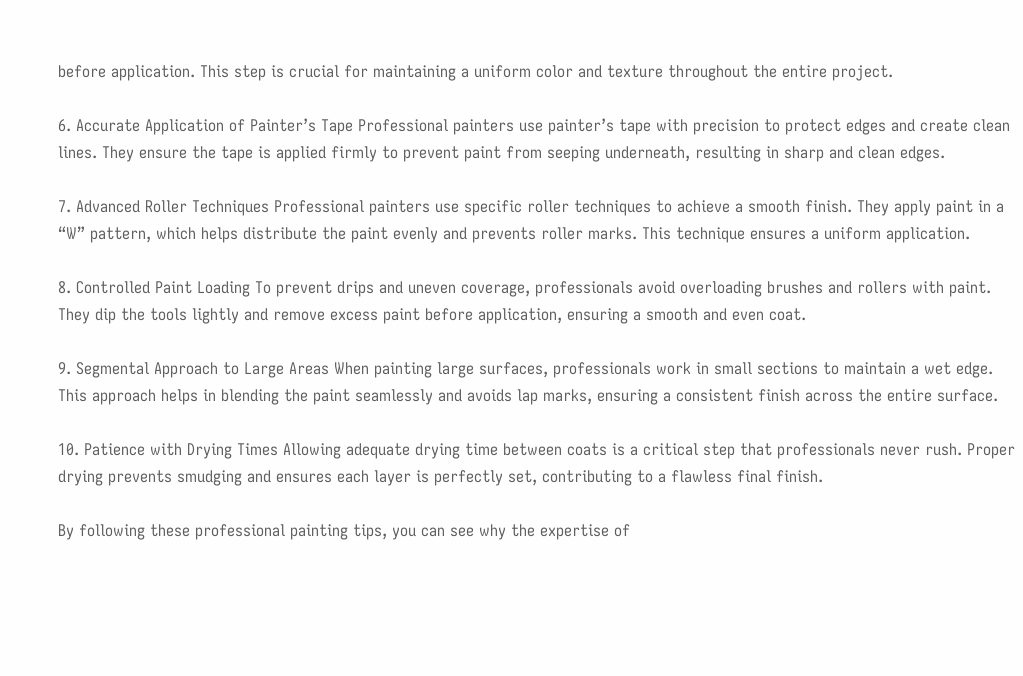before application. This step is crucial for maintaining a uniform color and texture throughout the entire project.

6. Accurate Application of Painter’s Tape Professional painters use painter’s tape with precision to protect edges and create clean lines. They ensure the tape is applied firmly to prevent paint from seeping underneath, resulting in sharp and clean edges.

7. Advanced Roller Techniques Professional painters use specific roller techniques to achieve a smooth finish. They apply paint in a “W” pattern, which helps distribute the paint evenly and prevents roller marks. This technique ensures a uniform application.

8. Controlled Paint Loading To prevent drips and uneven coverage, professionals avoid overloading brushes and rollers with paint. They dip the tools lightly and remove excess paint before application, ensuring a smooth and even coat.

9. Segmental Approach to Large Areas When painting large surfaces, professionals work in small sections to maintain a wet edge. This approach helps in blending the paint seamlessly and avoids lap marks, ensuring a consistent finish across the entire surface.

10. Patience with Drying Times Allowing adequate drying time between coats is a critical step that professionals never rush. Proper drying prevents smudging and ensures each layer is perfectly set, contributing to a flawless final finish.

By following these professional painting tips, you can see why the expertise of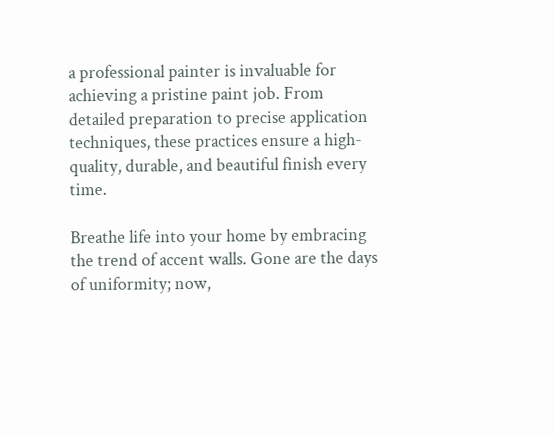a professional painter is invaluable for achieving a pristine paint job. From detailed preparation to precise application techniques, these practices ensure a high-quality, durable, and beautiful finish every time.

Breathe life into your home by embracing the trend of accent walls. Gone are the days of uniformity; now,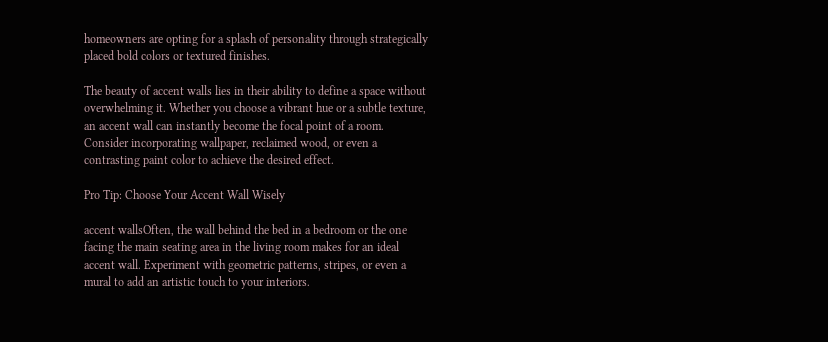homeowners are opting for a splash of personality through strategically placed bold colors or textured finishes.

The beauty of accent walls lies in their ability to define a space without overwhelming it. Whether you choose a vibrant hue or a subtle texture, an accent wall can instantly become the focal point of a room. Consider incorporating wallpaper, reclaimed wood, or even a contrasting paint color to achieve the desired effect.

Pro Tip: Choose Your Accent Wall Wisely

accent wallsOften, the wall behind the bed in a bedroom or the one facing the main seating area in the living room makes for an ideal accent wall. Experiment with geometric patterns, stripes, or even a mural to add an artistic touch to your interiors.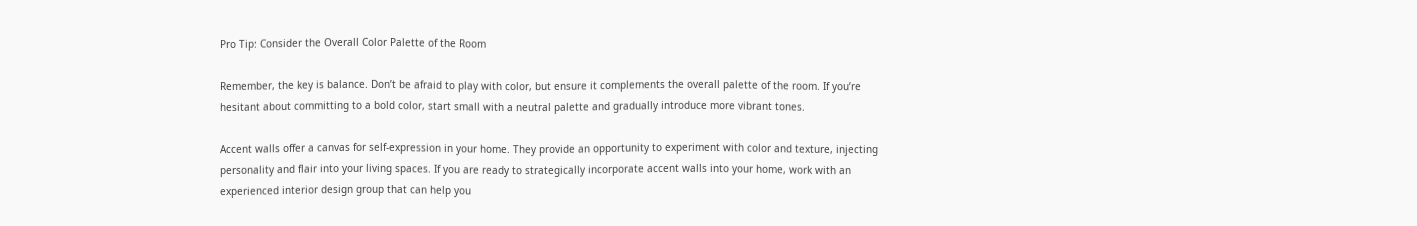Pro Tip: Consider the Overall Color Palette of the Room

Remember, the key is balance. Don’t be afraid to play with color, but ensure it complements the overall palette of the room. If you’re hesitant about committing to a bold color, start small with a neutral palette and gradually introduce more vibrant tones.

Accent walls offer a canvas for self-expression in your home. They provide an opportunity to experiment with color and texture, injecting personality and flair into your living spaces. If you are ready to strategically incorporate accent walls into your home, work with an experienced interior design group that can help you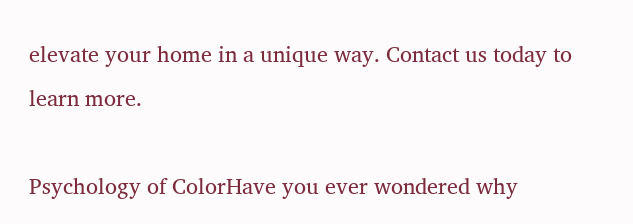elevate your home in a unique way. Contact us today to learn more.

Psychology of ColorHave you ever wondered why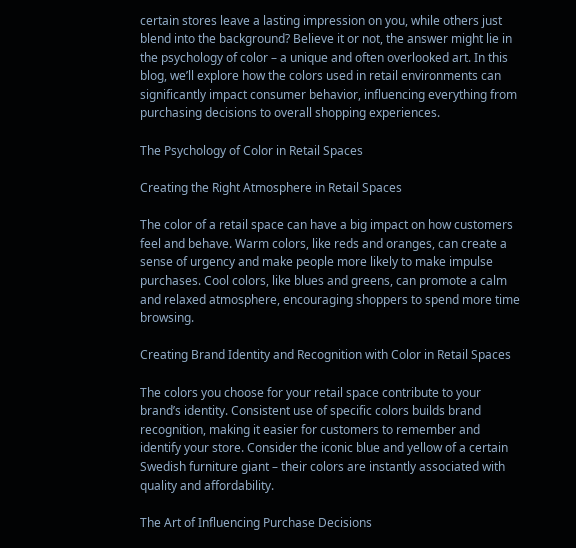certain stores leave a lasting impression on you, while others just blend into the background? Believe it or not, the answer might lie in the psychology of color – a unique and often overlooked art. In this blog, we’ll explore how the colors used in retail environments can significantly impact consumer behavior, influencing everything from purchasing decisions to overall shopping experiences.

The Psychology of Color in Retail Spaces

Creating the Right Atmosphere in Retail Spaces

The color of a retail space can have a big impact on how customers feel and behave. Warm colors, like reds and oranges, can create a sense of urgency and make people more likely to make impulse purchases. Cool colors, like blues and greens, can promote a calm and relaxed atmosphere, encouraging shoppers to spend more time browsing.

Creating Brand Identity and Recognition with Color in Retail Spaces

The colors you choose for your retail space contribute to your brand’s identity. Consistent use of specific colors builds brand recognition, making it easier for customers to remember and identify your store. Consider the iconic blue and yellow of a certain Swedish furniture giant – their colors are instantly associated with quality and affordability.

The Art of Influencing Purchase Decisions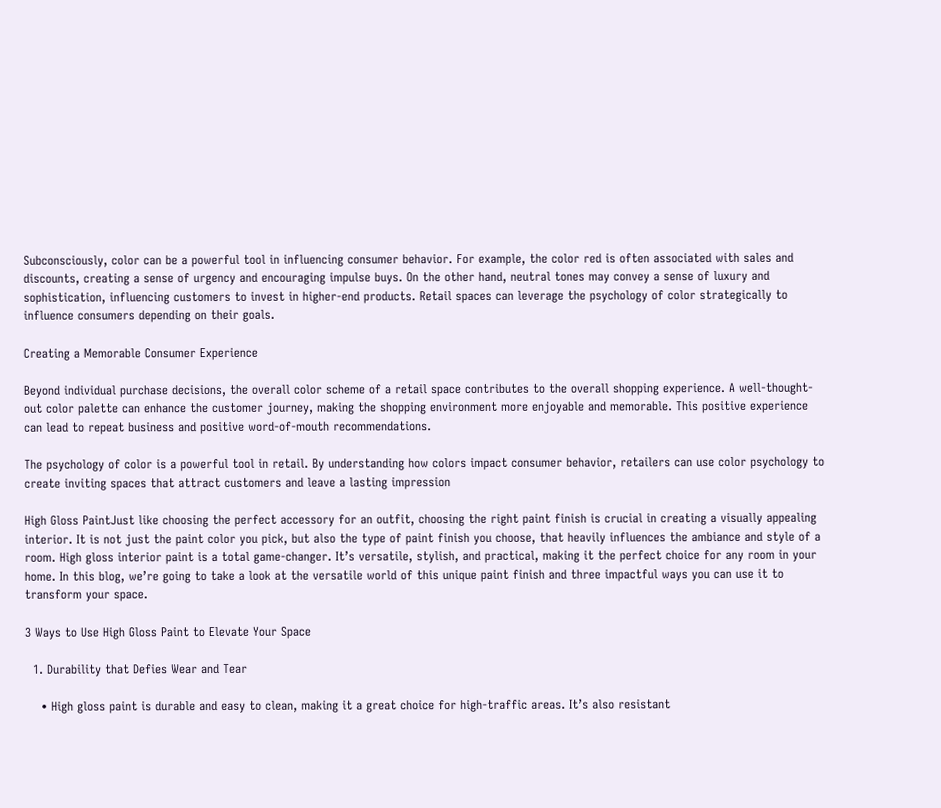Subconsciously, color can be a powerful tool in influencing consumer behavior. For example, the color red is often associated with sales and discounts, creating a sense of urgency and encouraging impulse buys. On the other hand, neutral tones may convey a sense of luxury and sophistication, influencing customers to invest in higher-end products. Retail spaces can leverage the psychology of color strategically to influence consumers depending on their goals.

Creating a Memorable Consumer Experience

Beyond individual purchase decisions, the overall color scheme of a retail space contributes to the overall shopping experience. A well-thought-out color palette can enhance the customer journey, making the shopping environment more enjoyable and memorable. This positive experience can lead to repeat business and positive word-of-mouth recommendations.

The psychology of color is a powerful tool in retail. By understanding how colors impact consumer behavior, retailers can use color psychology to create inviting spaces that attract customers and leave a lasting impression

High Gloss PaintJust like choosing the perfect accessory for an outfit, choosing the right paint finish is crucial in creating a visually appealing interior. It is not just the paint color you pick, but also the type of paint finish you choose, that heavily influences the ambiance and style of a room. High gloss interior paint is a total game-changer. It’s versatile, stylish, and practical, making it the perfect choice for any room in your home. In this blog, we’re going to take a look at the versatile world of this unique paint finish and three impactful ways you can use it to transform your space.

3 Ways to Use High Gloss Paint to Elevate Your Space

  1. Durability that Defies Wear and Tear

    • High gloss paint is durable and easy to clean, making it a great choice for high-traffic areas. It’s also resistant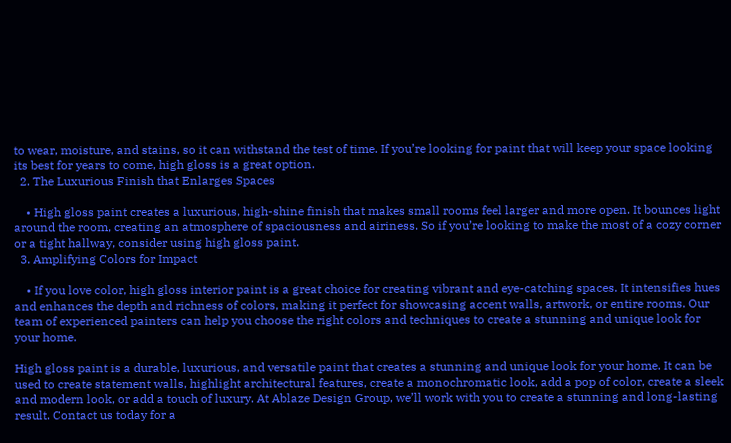to wear, moisture, and stains, so it can withstand the test of time. If you’re looking for paint that will keep your space looking its best for years to come, high gloss is a great option.
  2. The Luxurious Finish that Enlarges Spaces

    • High gloss paint creates a luxurious, high-shine finish that makes small rooms feel larger and more open. It bounces light around the room, creating an atmosphere of spaciousness and airiness. So if you’re looking to make the most of a cozy corner or a tight hallway, consider using high gloss paint.
  3. Amplifying Colors for Impact

    • If you love color, high gloss interior paint is a great choice for creating vibrant and eye-catching spaces. It intensifies hues and enhances the depth and richness of colors, making it perfect for showcasing accent walls, artwork, or entire rooms. Our team of experienced painters can help you choose the right colors and techniques to create a stunning and unique look for your home.

High gloss paint is a durable, luxurious, and versatile paint that creates a stunning and unique look for your home. It can be used to create statement walls, highlight architectural features, create a monochromatic look, add a pop of color, create a sleek and modern look, or add a touch of luxury. At Ablaze Design Group, we’ll work with you to create a stunning and long-lasting result. Contact us today for a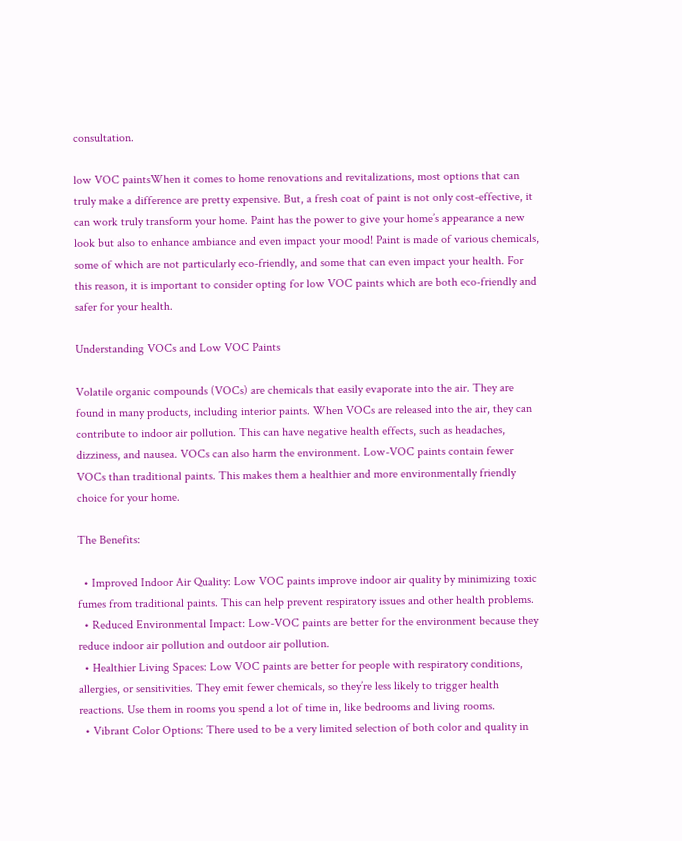consultation.

low VOC paintsWhen it comes to home renovations and revitalizations, most options that can truly make a difference are pretty expensive. But, a fresh coat of paint is not only cost-effective, it can work truly transform your home. Paint has the power to give your home’s appearance a new look but also to enhance ambiance and even impact your mood! Paint is made of various chemicals, some of which are not particularly eco-friendly, and some that can even impact your health. For this reason, it is important to consider opting for low VOC paints which are both eco-friendly and safer for your health.

Understanding VOCs and Low VOC Paints

Volatile organic compounds (VOCs) are chemicals that easily evaporate into the air. They are found in many products, including interior paints. When VOCs are released into the air, they can contribute to indoor air pollution. This can have negative health effects, such as headaches, dizziness, and nausea. VOCs can also harm the environment. Low-VOC paints contain fewer VOCs than traditional paints. This makes them a healthier and more environmentally friendly choice for your home.

The Benefits:

  • Improved Indoor Air Quality: Low VOC paints improve indoor air quality by minimizing toxic fumes from traditional paints. This can help prevent respiratory issues and other health problems.
  • Reduced Environmental Impact: Low-VOC paints are better for the environment because they reduce indoor air pollution and outdoor air pollution.
  • Healthier Living Spaces: Low VOC paints are better for people with respiratory conditions, allergies, or sensitivities. They emit fewer chemicals, so they’re less likely to trigger health reactions. Use them in rooms you spend a lot of time in, like bedrooms and living rooms.
  • Vibrant Color Options: There used to be a very limited selection of both color and quality in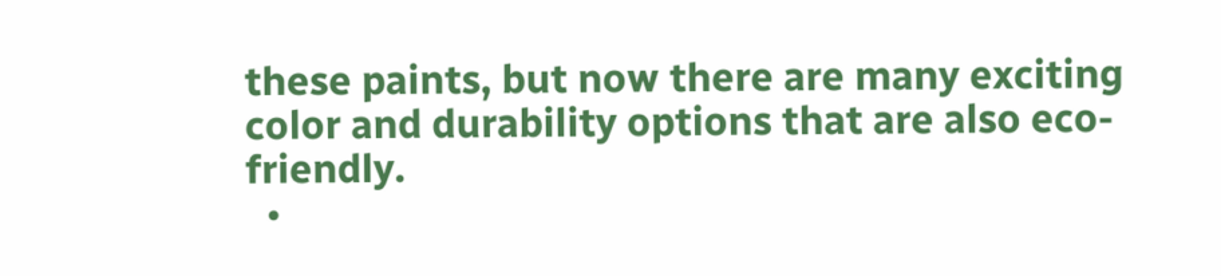these paints, but now there are many exciting color and durability options that are also eco-friendly.
  •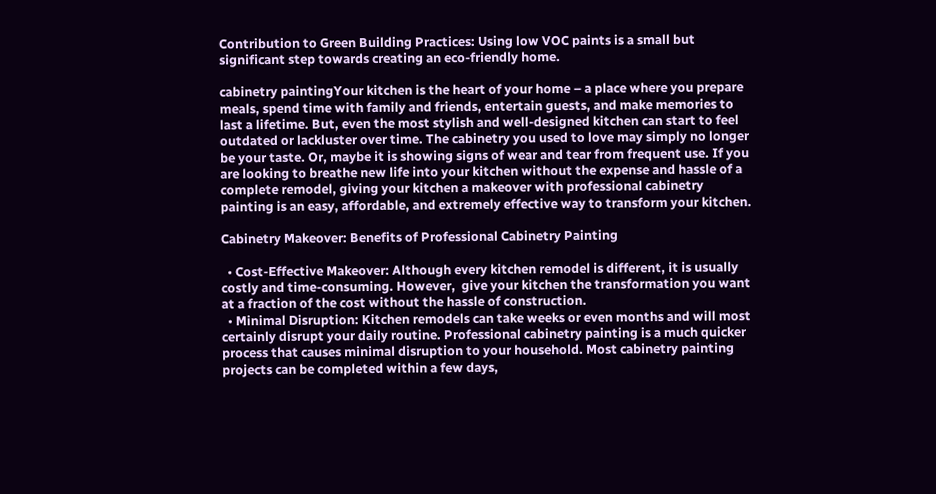Contribution to Green Building Practices: Using low VOC paints is a small but significant step towards creating an eco-friendly home.

cabinetry paintingYour kitchen is the heart of your home – a place where you prepare meals, spend time with family and friends, entertain guests, and make memories to last a lifetime. But, even the most stylish and well-designed kitchen can start to feel outdated or lackluster over time. The cabinetry you used to love may simply no longer be your taste. Or, maybe it is showing signs of wear and tear from frequent use. If you are looking to breathe new life into your kitchen without the expense and hassle of a complete remodel, giving your kitchen a makeover with professional cabinetry painting is an easy, affordable, and extremely effective way to transform your kitchen.

Cabinetry Makeover: Benefits of Professional Cabinetry Painting

  • Cost-Effective Makeover: Although every kitchen remodel is different, it is usually costly and time-consuming. However,  give your kitchen the transformation you want at a fraction of the cost without the hassle of construction.
  • Minimal Disruption: Kitchen remodels can take weeks or even months and will most certainly disrupt your daily routine. Professional cabinetry painting is a much quicker process that causes minimal disruption to your household. Most cabinetry painting projects can be completed within a few days,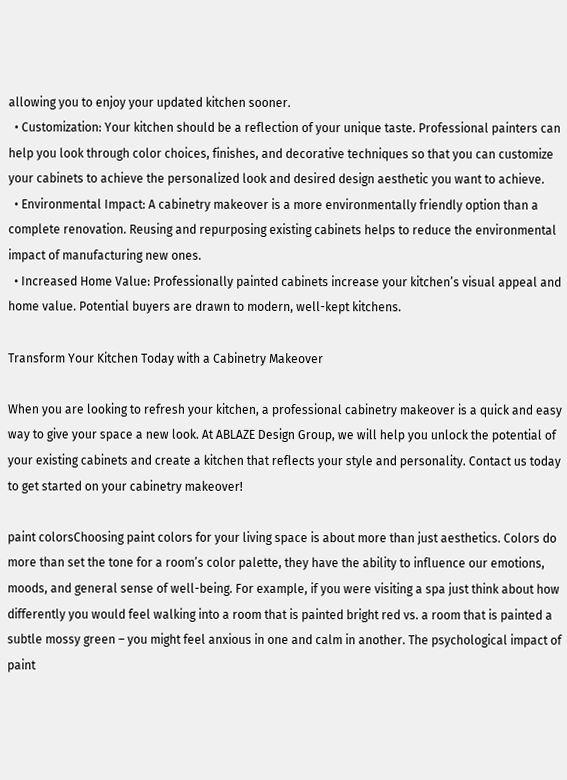allowing you to enjoy your updated kitchen sooner.
  • Customization: Your kitchen should be a reflection of your unique taste. Professional painters can help you look through color choices, finishes, and decorative techniques so that you can customize your cabinets to achieve the personalized look and desired design aesthetic you want to achieve.
  • Environmental Impact: A cabinetry makeover is a more environmentally friendly option than a complete renovation. Reusing and repurposing existing cabinets helps to reduce the environmental impact of manufacturing new ones.
  • Increased Home Value: Professionally painted cabinets increase your kitchen’s visual appeal and home value. Potential buyers are drawn to modern, well-kept kitchens.

Transform Your Kitchen Today with a Cabinetry Makeover

When you are looking to refresh your kitchen, a professional cabinetry makeover is a quick and easy way to give your space a new look. At ABLAZE Design Group, we will help you unlock the potential of your existing cabinets and create a kitchen that reflects your style and personality. Contact us today to get started on your cabinetry makeover!

paint colorsChoosing paint colors for your living space is about more than just aesthetics. Colors do more than set the tone for a room’s color palette, they have the ability to influence our emotions, moods, and general sense of well-being. For example, if you were visiting a spa just think about how differently you would feel walking into a room that is painted bright red vs. a room that is painted a subtle mossy green – you might feel anxious in one and calm in another. The psychological impact of paint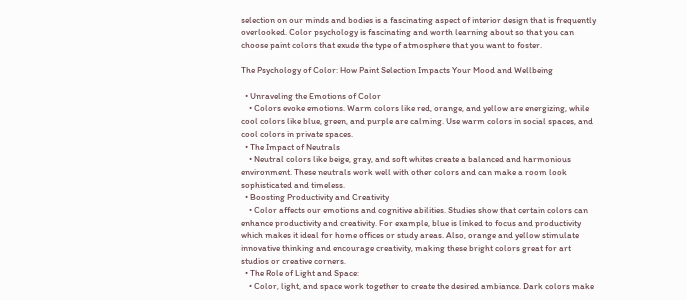selection on our minds and bodies is a fascinating aspect of interior design that is frequently overlooked. Color psychology is fascinating and worth learning about so that you can choose paint colors that exude the type of atmosphere that you want to foster.

The Psychology of Color: How Paint Selection Impacts Your Mood and Wellbeing

  • Unraveling the Emotions of Color
    • Colors evoke emotions. Warm colors like red, orange, and yellow are energizing, while cool colors like blue, green, and purple are calming. Use warm colors in social spaces, and cool colors in private spaces.
  • The Impact of Neutrals
    • Neutral colors like beige, gray, and soft whites create a balanced and harmonious environment. These neutrals work well with other colors and can make a room look sophisticated and timeless.
  • Boosting Productivity and Creativity
    • Color affects our emotions and cognitive abilities. Studies show that certain colors can enhance productivity and creativity. For example, blue is linked to focus and productivity which makes it ideal for home offices or study areas. Also, orange and yellow stimulate innovative thinking and encourage creativity, making these bright colors great for art studios or creative corners.
  • The Role of Light and Space:
    • Color, light, and space work together to create the desired ambiance. Dark colors make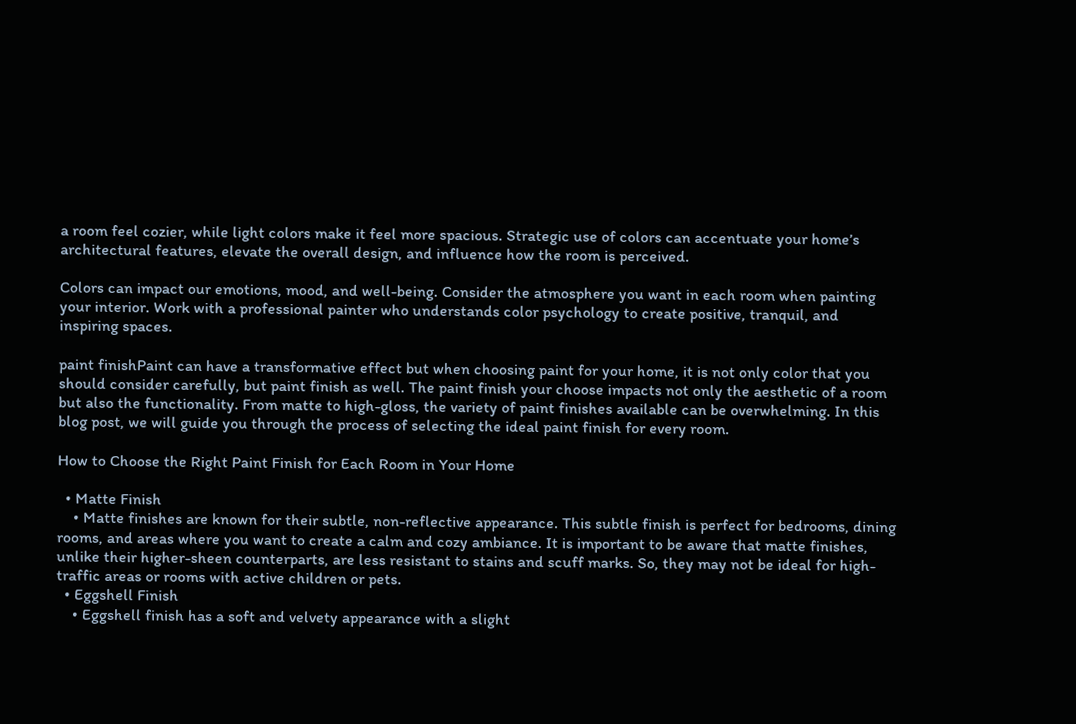a room feel cozier, while light colors make it feel more spacious. Strategic use of colors can accentuate your home’s architectural features, elevate the overall design, and influence how the room is perceived.

Colors can impact our emotions, mood, and well-being. Consider the atmosphere you want in each room when painting your interior. Work with a professional painter who understands color psychology to create positive, tranquil, and inspiring spaces.

paint finishPaint can have a transformative effect but when choosing paint for your home, it is not only color that you should consider carefully, but paint finish as well. The paint finish your choose impacts not only the aesthetic of a room but also the functionality. From matte to high-gloss, the variety of paint finishes available can be overwhelming. In this blog post, we will guide you through the process of selecting the ideal paint finish for every room.

How to Choose the Right Paint Finish for Each Room in Your Home

  • Matte Finish
    • Matte finishes are known for their subtle, non-reflective appearance. This subtle finish is perfect for bedrooms, dining rooms, and areas where you want to create a calm and cozy ambiance. It is important to be aware that matte finishes, unlike their higher-sheen counterparts, are less resistant to stains and scuff marks. So, they may not be ideal for high-traffic areas or rooms with active children or pets.
  • Eggshell Finish
    • Eggshell finish has a soft and velvety appearance with a slight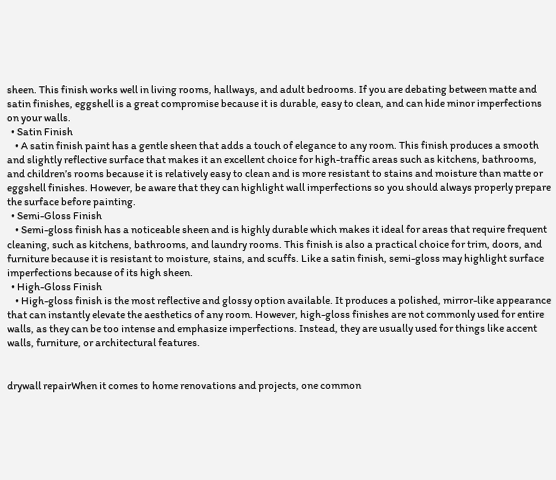sheen. This finish works well in living rooms, hallways, and adult bedrooms. If you are debating between matte and satin finishes, eggshell is a great compromise because it is durable, easy to clean, and can hide minor imperfections on your walls.
  • Satin Finish
    • A satin finish paint has a gentle sheen that adds a touch of elegance to any room. This finish produces a smooth and slightly reflective surface that makes it an excellent choice for high-traffic areas such as kitchens, bathrooms, and children’s rooms because it is relatively easy to clean and is more resistant to stains and moisture than matte or eggshell finishes. However, be aware that they can highlight wall imperfections so you should always properly prepare the surface before painting.
  • Semi-Gloss Finish
    • Semi-gloss finish has a noticeable sheen and is highly durable which makes it ideal for areas that require frequent cleaning, such as kitchens, bathrooms, and laundry rooms. This finish is also a practical choice for trim, doors, and furniture because it is resistant to moisture, stains, and scuffs. Like a satin finish, semi-gloss may highlight surface imperfections because of its high sheen.
  • High-Gloss Finish
    • High-gloss finish is the most reflective and glossy option available. It produces a polished, mirror-like appearance that can instantly elevate the aesthetics of any room. However, high-gloss finishes are not commonly used for entire walls, as they can be too intense and emphasize imperfections. Instead, they are usually used for things like accent walls, furniture, or architectural features.


drywall repairWhen it comes to home renovations and projects, one common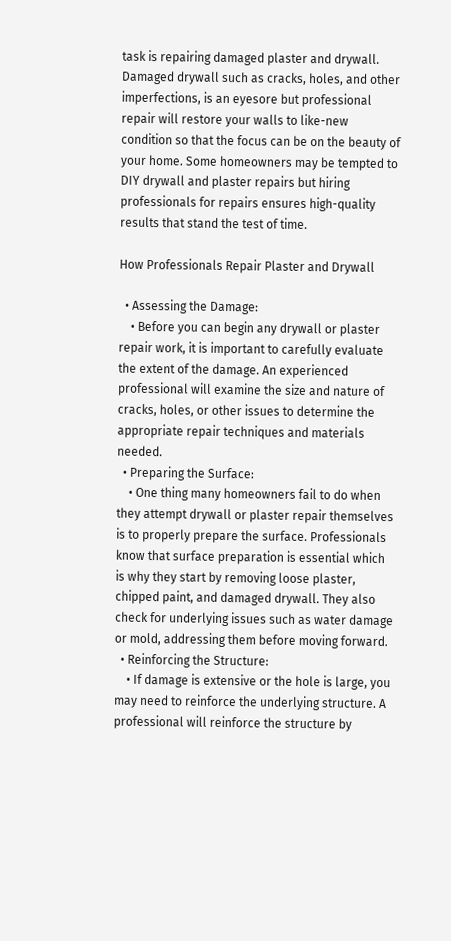task is repairing damaged plaster and drywall. Damaged drywall such as cracks, holes, and other imperfections, is an eyesore but professional repair will restore your walls to like-new condition so that the focus can be on the beauty of your home. Some homeowners may be tempted to DIY drywall and plaster repairs but hiring professionals for repairs ensures high-quality results that stand the test of time.

How Professionals Repair Plaster and Drywall

  • Assessing the Damage:
    • Before you can begin any drywall or plaster repair work, it is important to carefully evaluate the extent of the damage. An experienced professional will examine the size and nature of cracks, holes, or other issues to determine the appropriate repair techniques and materials needed.
  • Preparing the Surface:
    • One thing many homeowners fail to do when they attempt drywall or plaster repair themselves is to properly prepare the surface. Professionals know that surface preparation is essential which is why they start by removing loose plaster, chipped paint, and damaged drywall. They also check for underlying issues such as water damage or mold, addressing them before moving forward.
  • Reinforcing the Structure:
    • If damage is extensive or the hole is large, you may need to reinforce the underlying structure. A professional will reinforce the structure by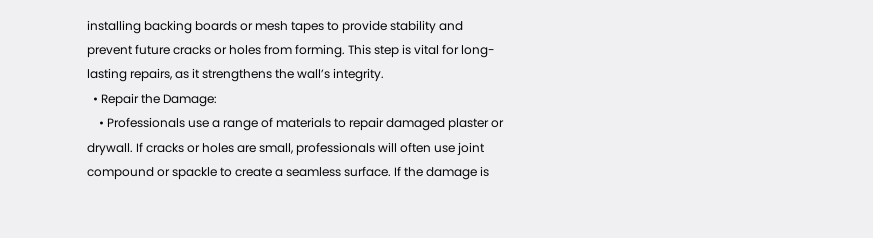installing backing boards or mesh tapes to provide stability and prevent future cracks or holes from forming. This step is vital for long-lasting repairs, as it strengthens the wall’s integrity.
  • Repair the Damage:
    • Professionals use a range of materials to repair damaged plaster or drywall. If cracks or holes are small, professionals will often use joint compound or spackle to create a seamless surface. If the damage is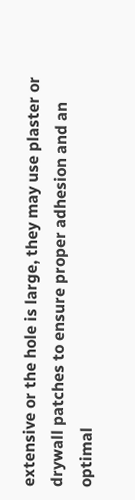extensive or the hole is large, they may use plaster or drywall patches to ensure proper adhesion and an optimal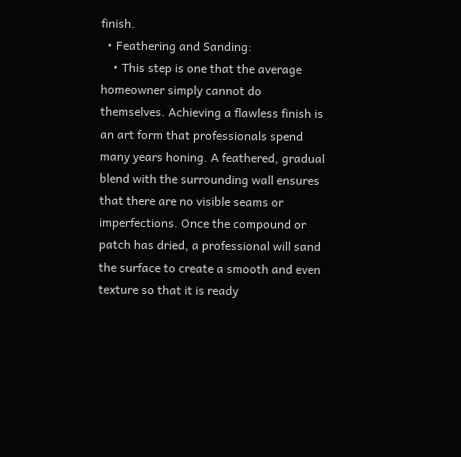finish.
  • Feathering and Sanding:
    • This step is one that the average homeowner simply cannot do themselves. Achieving a flawless finish is an art form that professionals spend many years honing. A feathered, gradual blend with the surrounding wall ensures that there are no visible seams or imperfections. Once the compound or patch has dried, a professional will sand the surface to create a smooth and even texture so that it is ready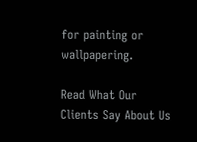for painting or wallpapering.

Read What Our
Clients Say About Us